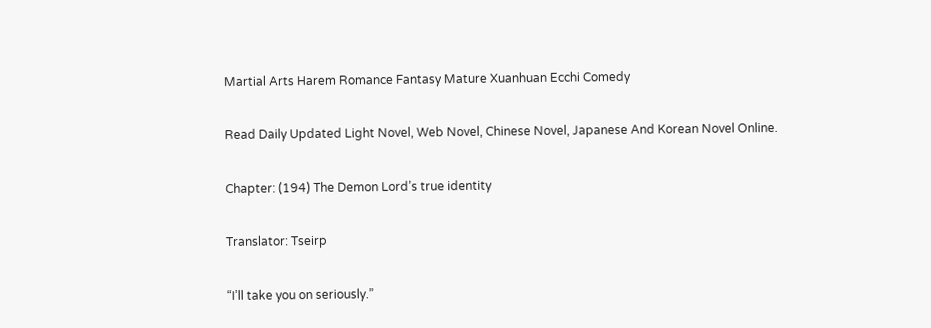Martial Arts Harem Romance Fantasy Mature Xuanhuan Ecchi Comedy

Read Daily Updated Light Novel, Web Novel, Chinese Novel, Japanese And Korean Novel Online.

Chapter: (194) The Demon Lord’s true identity

Translator: Tseirp

“I’ll take you on seriously.”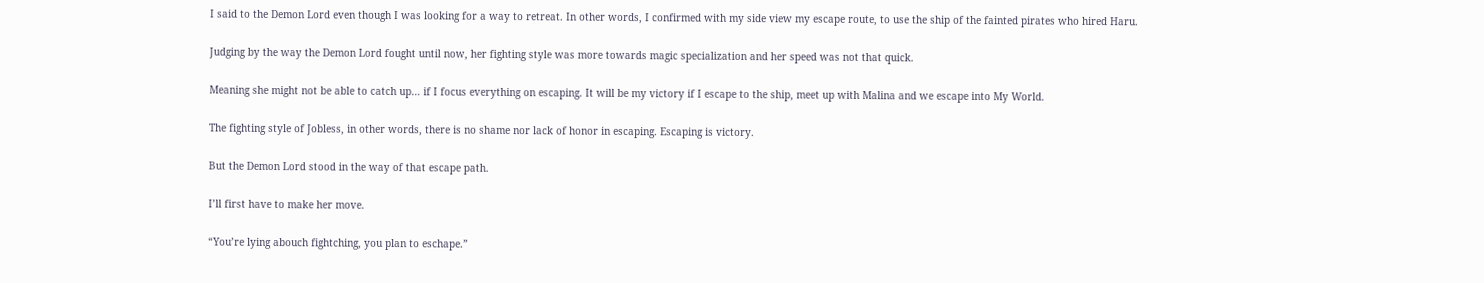I said to the Demon Lord even though I was looking for a way to retreat. In other words, I confirmed with my side view my escape route, to use the ship of the fainted pirates who hired Haru.

Judging by the way the Demon Lord fought until now, her fighting style was more towards magic specialization and her speed was not that quick.

Meaning she might not be able to catch up… if I focus everything on escaping. It will be my victory if I escape to the ship, meet up with Malina and we escape into My World.

The fighting style of Jobless, in other words, there is no shame nor lack of honor in escaping. Escaping is victory.

But the Demon Lord stood in the way of that escape path.

I’ll first have to make her move.

“You’re lying abouch fightching, you plan to eschape.”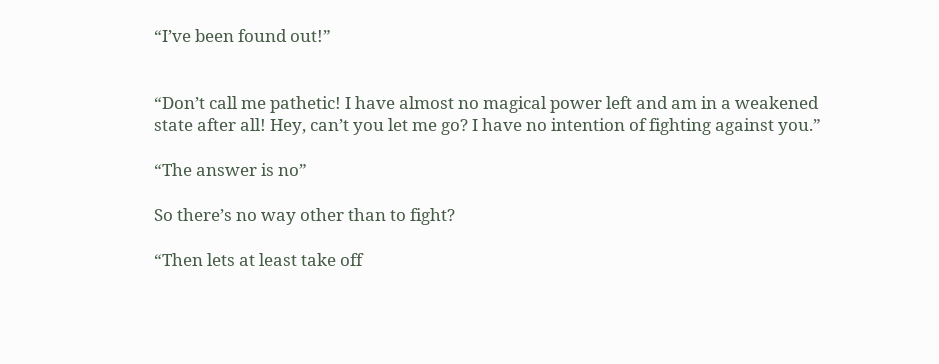“I’ve been found out!”


“Don’t call me pathetic! I have almost no magical power left and am in a weakened state after all! Hey, can’t you let me go? I have no intention of fighting against you.”

“The answer is no”

So there’s no way other than to fight?

“Then lets at least take off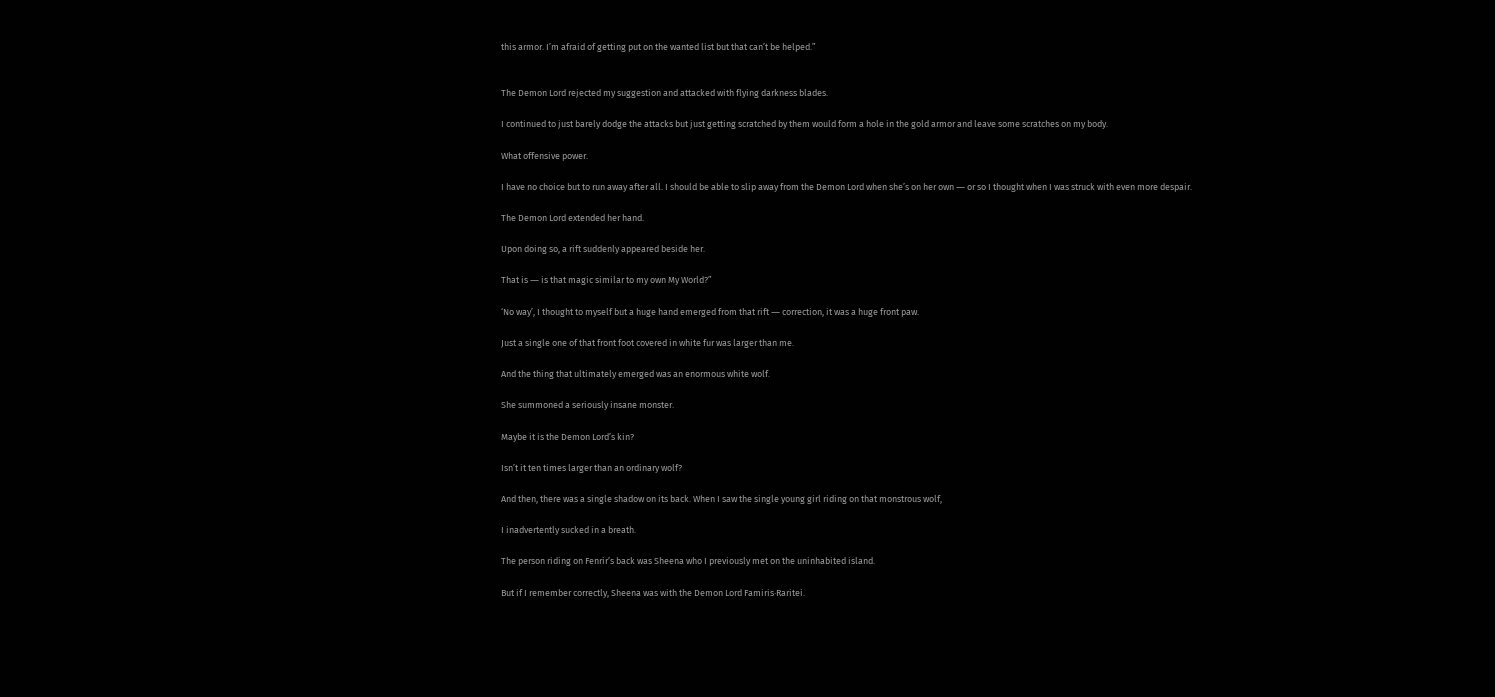this armor. I’m afraid of getting put on the wanted list but that can’t be helped.”


The Demon Lord rejected my suggestion and attacked with flying darkness blades.

I continued to just barely dodge the attacks but just getting scratched by them would form a hole in the gold armor and leave some scratches on my body.

What offensive power.

I have no choice but to run away after all. I should be able to slip away from the Demon Lord when she’s on her own ― or so I thought when I was struck with even more despair.

The Demon Lord extended her hand.

Upon doing so, a rift suddenly appeared beside her.

That is ― is that magic similar to my own My World?”

‘No way’, I thought to myself but a huge hand emerged from that rift ― correction, it was a huge front paw.

Just a single one of that front foot covered in white fur was larger than me.

And the thing that ultimately emerged was an enormous white wolf.

She summoned a seriously insane monster.

Maybe it is the Demon Lord’s kin?

Isn’t it ten times larger than an ordinary wolf?

And then, there was a single shadow on its back. When I saw the single young girl riding on that monstrous wolf,

I inadvertently sucked in a breath.

The person riding on Fenrir’s back was Sheena who I previously met on the uninhabited island.

But if I remember correctly, Sheena was with the Demon Lord Famiris‧Raritei.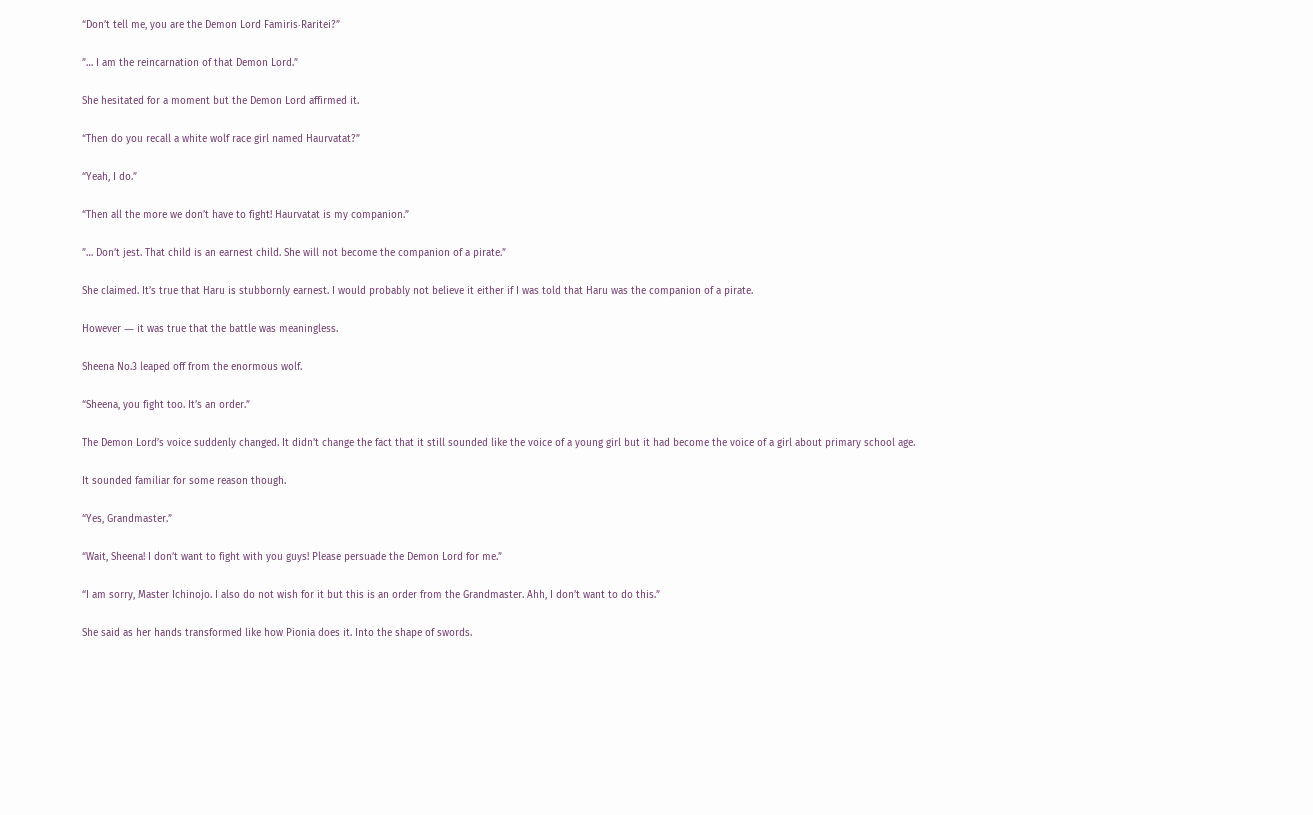“Don’t tell me, you are the Demon Lord Famiris‧Raritei?”

”… I am the reincarnation of that Demon Lord.”

She hesitated for a moment but the Demon Lord affirmed it.

“Then do you recall a white wolf race girl named Haurvatat?”

“Yeah, I do.”

“Then all the more we don’t have to fight! Haurvatat is my companion.”

”… Don’t jest. That child is an earnest child. She will not become the companion of a pirate.”

She claimed. It’s true that Haru is stubbornly earnest. I would probably not believe it either if I was told that Haru was the companion of a pirate.

However ― it was true that the battle was meaningless.

Sheena No.3 leaped off from the enormous wolf.

“Sheena, you fight too. It’s an order.”

The Demon Lord’s voice suddenly changed. It didn’t change the fact that it still sounded like the voice of a young girl but it had become the voice of a girl about primary school age.

It sounded familiar for some reason though.

“Yes, Grandmaster.”

“Wait, Sheena! I don’t want to fight with you guys! Please persuade the Demon Lord for me.”

“I am sorry, Master Ichinojo. I also do not wish for it but this is an order from the Grandmaster. Ahh, I don’t want to do this.”

She said as her hands transformed like how Pionia does it. Into the shape of swords.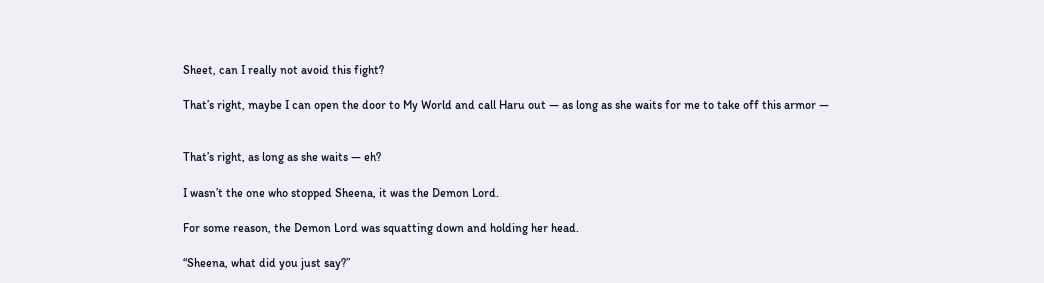Sheet, can I really not avoid this fight?

That’s right, maybe I can open the door to My World and call Haru out ― as long as she waits for me to take off this armor ―


That’s right, as long as she waits — eh?

I wasn’t the one who stopped Sheena, it was the Demon Lord.

For some reason, the Demon Lord was squatting down and holding her head.

“Sheena, what did you just say?”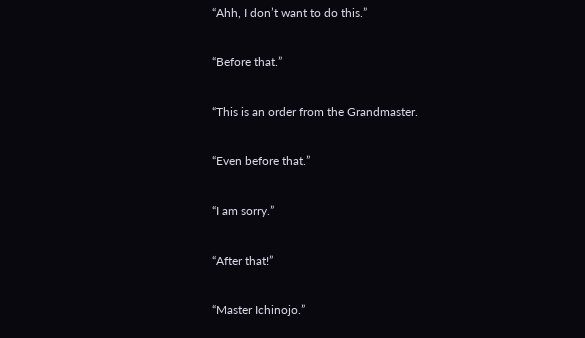“Ahh, I don’t want to do this.”

“Before that.”

“This is an order from the Grandmaster.

“Even before that.”

“I am sorry.”

“After that!”

“Master Ichinojo.”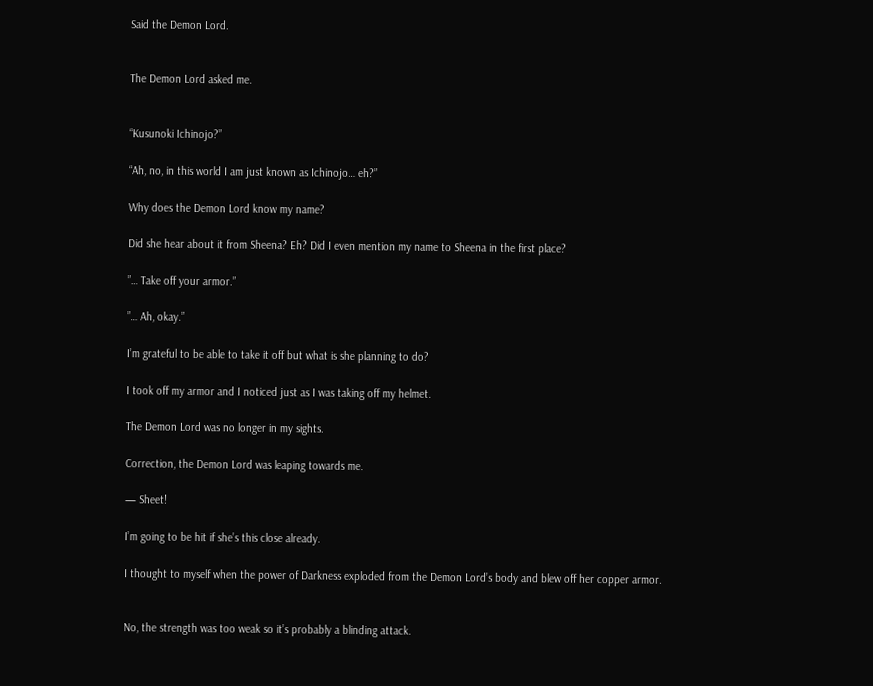Said the Demon Lord.


The Demon Lord asked me.


“Kusunoki Ichinojo?”

“Ah, no, in this world I am just known as Ichinojo… eh?”

Why does the Demon Lord know my name?

Did she hear about it from Sheena? Eh? Did I even mention my name to Sheena in the first place?

”… Take off your armor.”

”… Ah, okay.”

I’m grateful to be able to take it off but what is she planning to do?

I took off my armor and I noticed just as I was taking off my helmet.

The Demon Lord was no longer in my sights.

Correction, the Demon Lord was leaping towards me.

— Sheet!

I’m going to be hit if she’s this close already.

I thought to myself when the power of Darkness exploded from the Demon Lord’s body and blew off her copper armor.


No, the strength was too weak so it’s probably a blinding attack.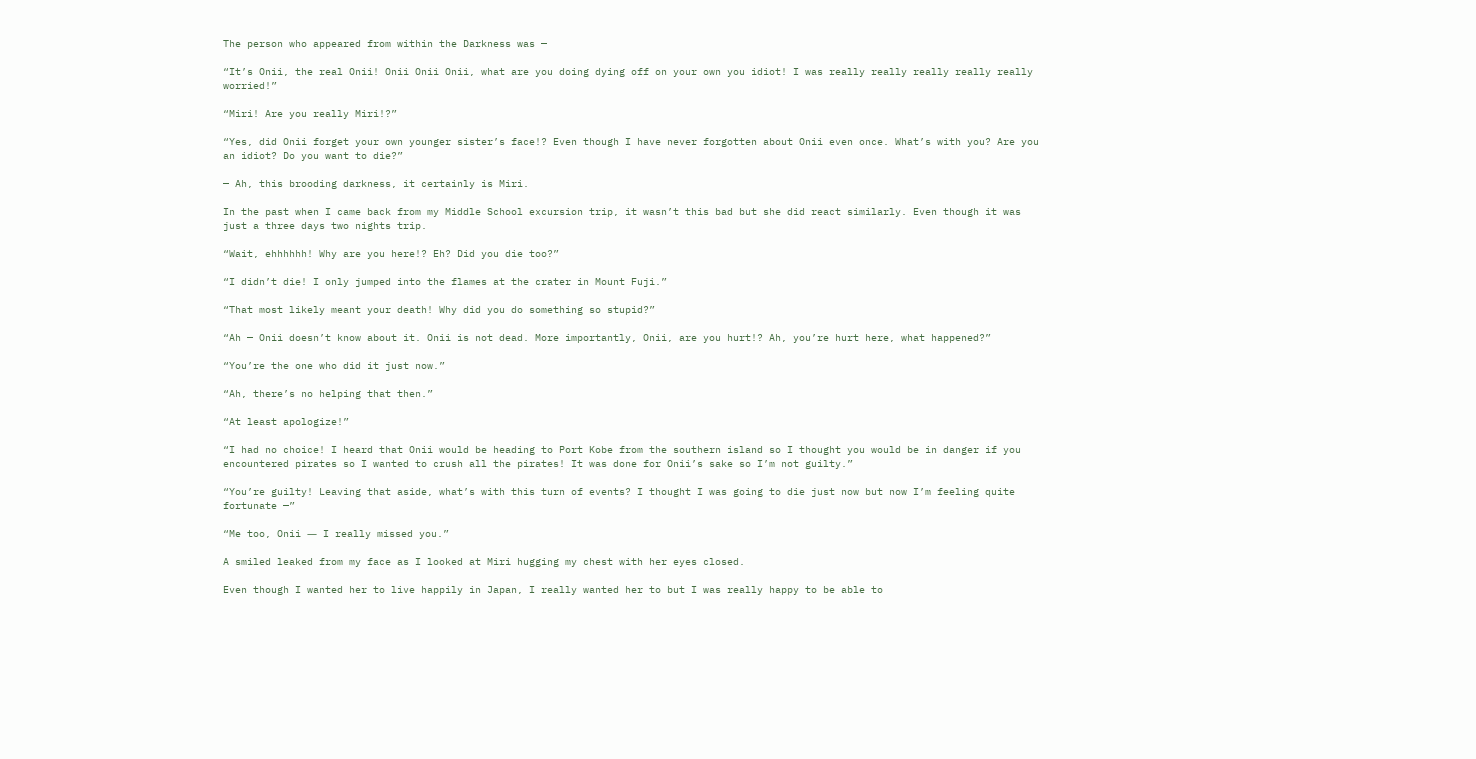The person who appeared from within the Darkness was —

“It’s Onii, the real Onii! Onii Onii Onii, what are you doing dying off on your own you idiot! I was really really really really really worried!”

“Miri! Are you really Miri!?”

“Yes, did Onii forget your own younger sister’s face!? Even though I have never forgotten about Onii even once. What’s with you? Are you an idiot? Do you want to die?”

— Ah, this brooding darkness, it certainly is Miri.

In the past when I came back from my Middle School excursion trip, it wasn’t this bad but she did react similarly. Even though it was just a three days two nights trip.

“Wait, ehhhhhh! Why are you here!? Eh? Did you die too?”

“I didn’t die! I only jumped into the flames at the crater in Mount Fuji.”

“That most likely meant your death! Why did you do something so stupid?”

“Ah — Onii doesn’t know about it. Onii is not dead. More importantly, Onii, are you hurt!? Ah, you’re hurt here, what happened?”

“You’re the one who did it just now.”

“Ah, there’s no helping that then.”

“At least apologize!”

“I had no choice! I heard that Onii would be heading to Port Kobe from the southern island so I thought you would be in danger if you encountered pirates so I wanted to crush all the pirates! It was done for Onii’s sake so I’m not guilty.”

“You’re guilty! Leaving that aside, what’s with this turn of events? I thought I was going to die just now but now I’m feeling quite fortunate —”

“Me too, Onii ― I really missed you.”

A smiled leaked from my face as I looked at Miri hugging my chest with her eyes closed.

Even though I wanted her to live happily in Japan, I really wanted her to but I was really happy to be able to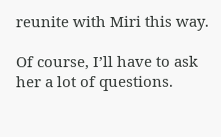reunite with Miri this way.

Of course, I’ll have to ask her a lot of questions.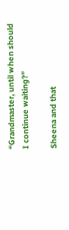“Grandmaster, until when should I continue waiting?”

Sheena and that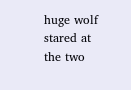huge wolf stared at the two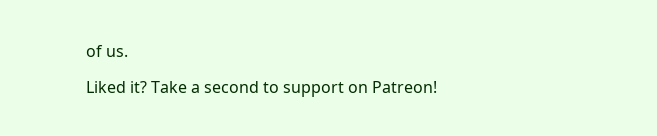of us.

Liked it? Take a second to support on Patreon!